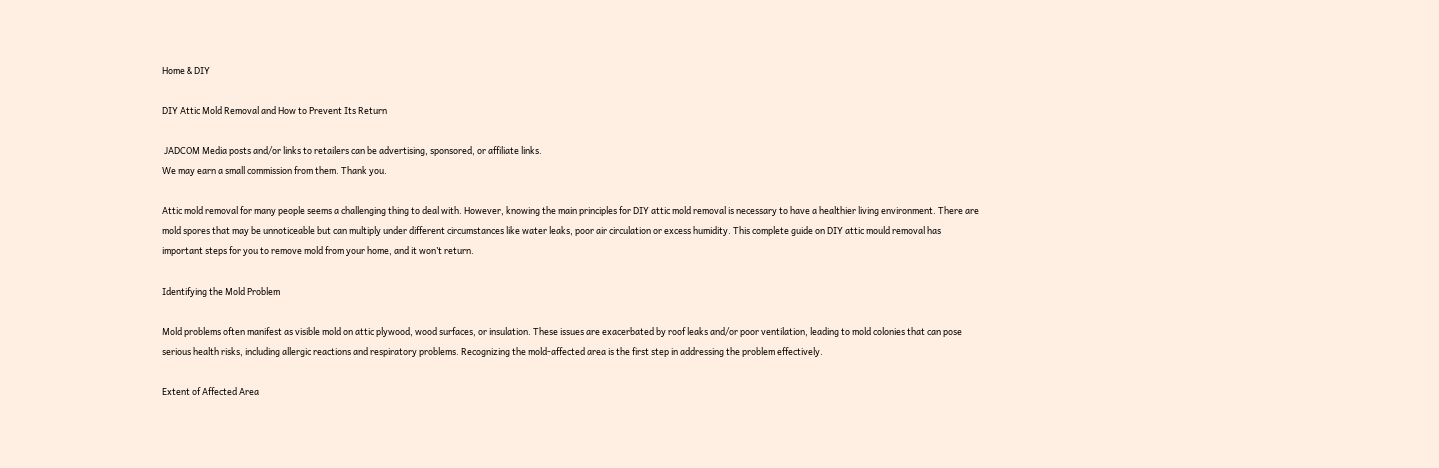Home & DIY

DIY Attic Mold Removal and How to Prevent Its Return

 JADCOM Media posts and/or links to retailers can be advertising, sponsored, or affiliate links.
We may earn a small commission from them. Thank you.

Attic mold removal for many people seems a challenging thing to deal with. However, knowing the main principles for DIY attic mold removal is necessary to have a healthier living environment. There are mold spores that may be unnoticeable but can multiply under different circumstances like water leaks, poor air circulation or excess humidity. This complete guide on DIY attic mould removal has important steps for you to remove mold from your home, and it won’t return.

Identifying the Mold Problem

Mold problems often manifest as visible mold on attic plywood, wood surfaces, or insulation. These issues are exacerbated by roof leaks and/or poor ventilation, leading to mold colonies that can pose serious health risks, including allergic reactions and respiratory problems. Recognizing the mold-affected area is the first step in addressing the problem effectively.

Extent of Affected Area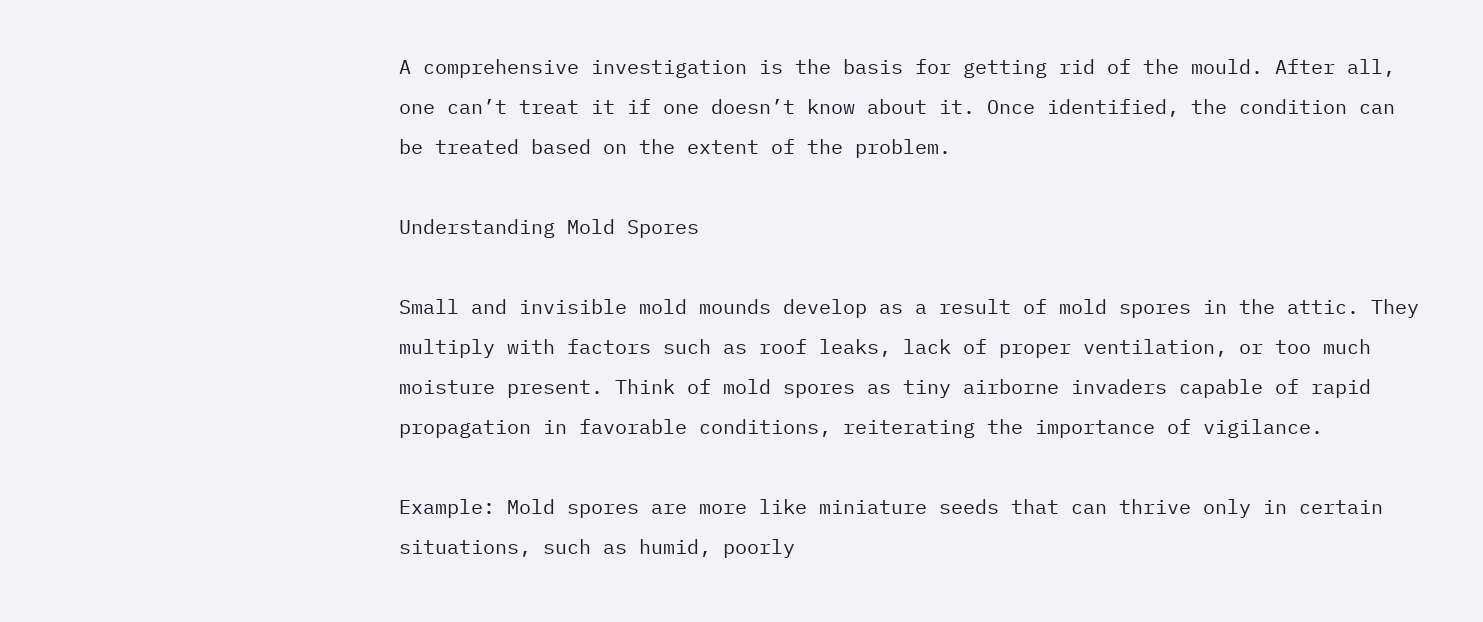A comprehensive investigation is the basis for getting rid of the mould. After all, one can’t treat it if one doesn’t know about it. Once identified, the condition can be treated based on the extent of the problem.

Understanding Mold Spores

Small and invisible mold mounds develop as a result of mold spores in the attic. They multiply with factors such as roof leaks, lack of proper ventilation, or too much moisture present. Think of mold spores as tiny airborne invaders capable of rapid propagation in favorable conditions, reiterating the importance of vigilance.

Example: Mold spores are more like miniature seeds that can thrive only in certain situations, such as humid, poorly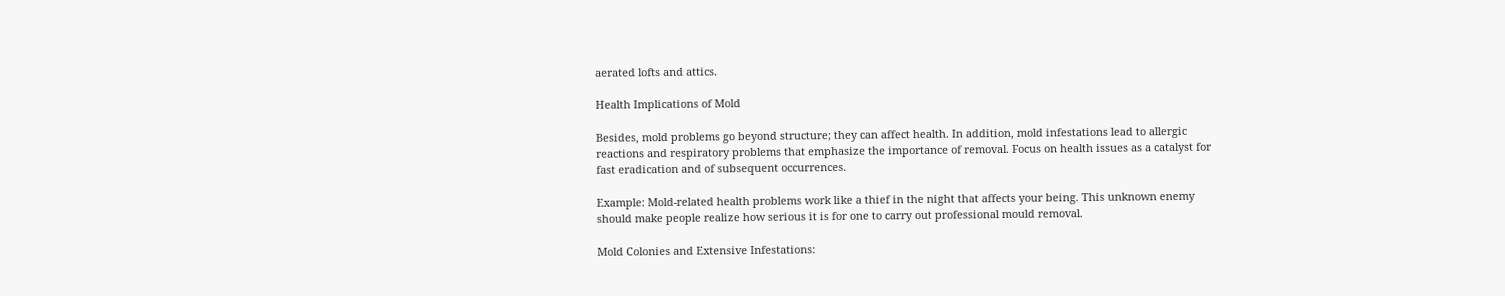aerated lofts and attics.

Health Implications of Mold

Besides, mold problems go beyond structure; they can affect health. In addition, mold infestations lead to allergic reactions and respiratory problems that emphasize the importance of removal. Focus on health issues as a catalyst for fast eradication and of subsequent occurrences.

Example: Mold-related health problems work like a thief in the night that affects your being. This unknown enemy should make people realize how serious it is for one to carry out professional mould removal.

Mold Colonies and Extensive Infestations: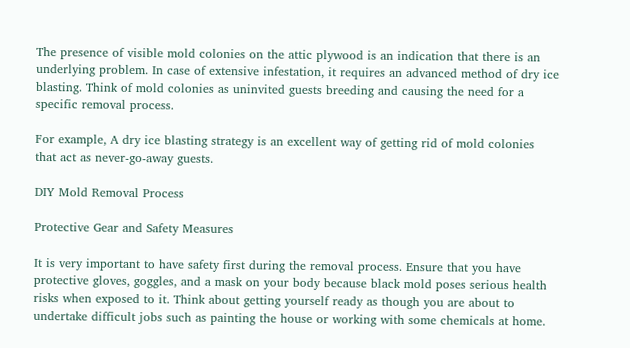The presence of visible mold colonies on the attic plywood is an indication that there is an underlying problem. In case of extensive infestation, it requires an advanced method of dry ice blasting. Think of mold colonies as uninvited guests breeding and causing the need for a specific removal process.

For example, A dry ice blasting strategy is an excellent way of getting rid of mold colonies that act as never-go-away guests.

DIY Mold Removal Process

Protective Gear and Safety Measures

It is very important to have safety first during the removal process. Ensure that you have protective gloves, goggles, and a mask on your body because black mold poses serious health risks when exposed to it. Think about getting yourself ready as though you are about to undertake difficult jobs such as painting the house or working with some chemicals at home.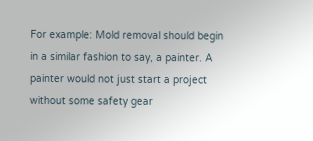For example: Mold removal should begin in a similar fashion to say, a painter. A painter would not just start a project without some safety gear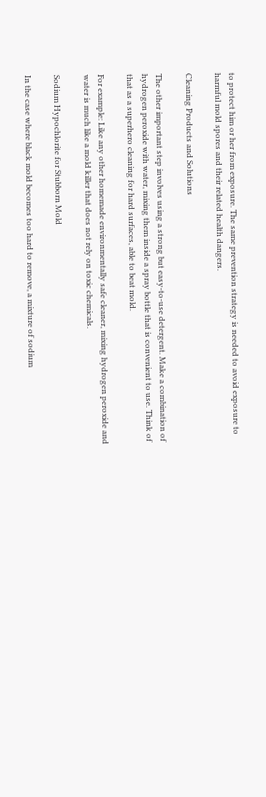to protect him or her from exposure. The same prevention strategy is needed to avoid exposure to harmful mold spores and their related health dangers.

Cleaning Products and Solutions

The other important step involves using a strong but easy-to-use detergent. Make a combination of hydrogen peroxide with water, mixing them inside a spray bottle that is convenient to use. Think of that as a superhero cleaning for hard surfaces, able to beat mold.

For example: Like any other homemade environmentally safe cleaner, mixing hydrogen peroxide and water is much like a mold killer that does not rely on toxic chemicals.

Sodium Hypochlorite for Stubborn Mold

In the case where black mold becomes too hard to remove, a mixture of sodium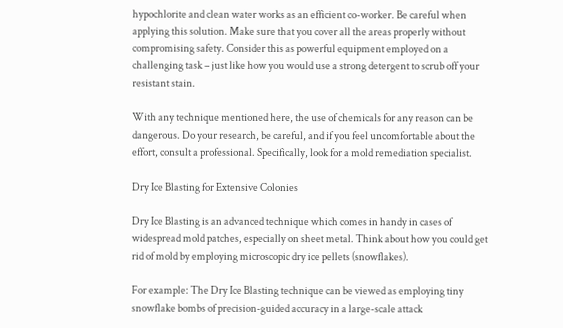hypochlorite and clean water works as an efficient co-worker. Be careful when applying this solution. Make sure that you cover all the areas properly without compromising safety. Consider this as powerful equipment employed on a challenging task – just like how you would use a strong detergent to scrub off your resistant stain.

With any technique mentioned here, the use of chemicals for any reason can be dangerous. Do your research, be careful, and if you feel uncomfortable about the effort, consult a professional. Specifically, look for a mold remediation specialist.

Dry Ice Blasting for Extensive Colonies

Dry Ice Blasting is an advanced technique which comes in handy in cases of widespread mold patches, especially on sheet metal. Think about how you could get rid of mold by employing microscopic dry ice pellets (snowflakes).

For example: The Dry Ice Blasting technique can be viewed as employing tiny snowflake bombs of precision-guided accuracy in a large-scale attack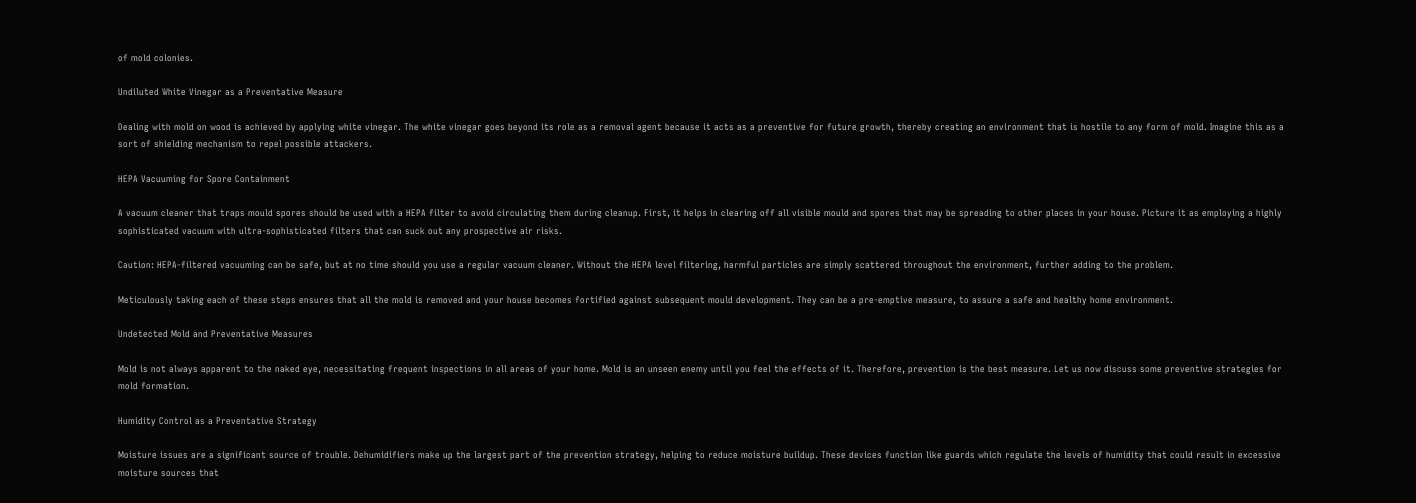of mold colonies.

Undiluted White Vinegar as a Preventative Measure

Dealing with mold on wood is achieved by applying white vinegar. The white vinegar goes beyond its role as a removal agent because it acts as a preventive for future growth, thereby creating an environment that is hostile to any form of mold. Imagine this as a sort of shielding mechanism to repel possible attackers.

HEPA Vacuuming for Spore Containment

A vacuum cleaner that traps mould spores should be used with a HEPA filter to avoid circulating them during cleanup. First, it helps in clearing off all visible mould and spores that may be spreading to other places in your house. Picture it as employing a highly sophisticated vacuum with ultra-sophisticated filters that can suck out any prospective air risks.

Caution: HEPA-filtered vacuuming can be safe, but at no time should you use a regular vacuum cleaner. Without the HEPA level filtering, harmful particles are simply scattered throughout the environment, further adding to the problem.

Meticulously taking each of these steps ensures that all the mold is removed and your house becomes fortified against subsequent mould development. They can be a pre-emptive measure, to assure a safe and healthy home environment.

Undetected Mold and Preventative Measures

Mold is not always apparent to the naked eye, necessitating frequent inspections in all areas of your home. Mold is an unseen enemy until you feel the effects of it. Therefore, prevention is the best measure. Let us now discuss some preventive strategies for mold formation.

Humidity Control as a Preventative Strategy

Moisture issues are a significant source of trouble. Dehumidifiers make up the largest part of the prevention strategy, helping to reduce moisture buildup. These devices function like guards which regulate the levels of humidity that could result in excessive moisture sources that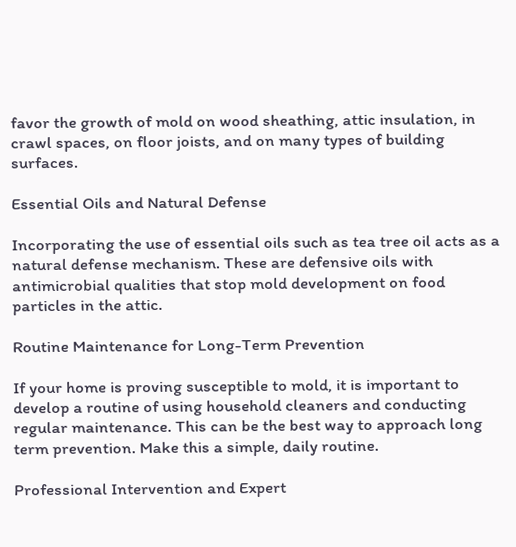favor the growth of mold on wood sheathing, attic insulation, in crawl spaces, on floor joists, and on many types of building surfaces.

Essential Oils and Natural Defense

Incorporating the use of essential oils such as tea tree oil acts as a natural defense mechanism. These are defensive oils with antimicrobial qualities that stop mold development on food particles in the attic.

Routine Maintenance for Long-Term Prevention

If your home is proving susceptible to mold, it is important to develop a routine of using household cleaners and conducting regular maintenance. This can be the best way to approach long term prevention. Make this a simple, daily routine.

Professional Intervention and Expert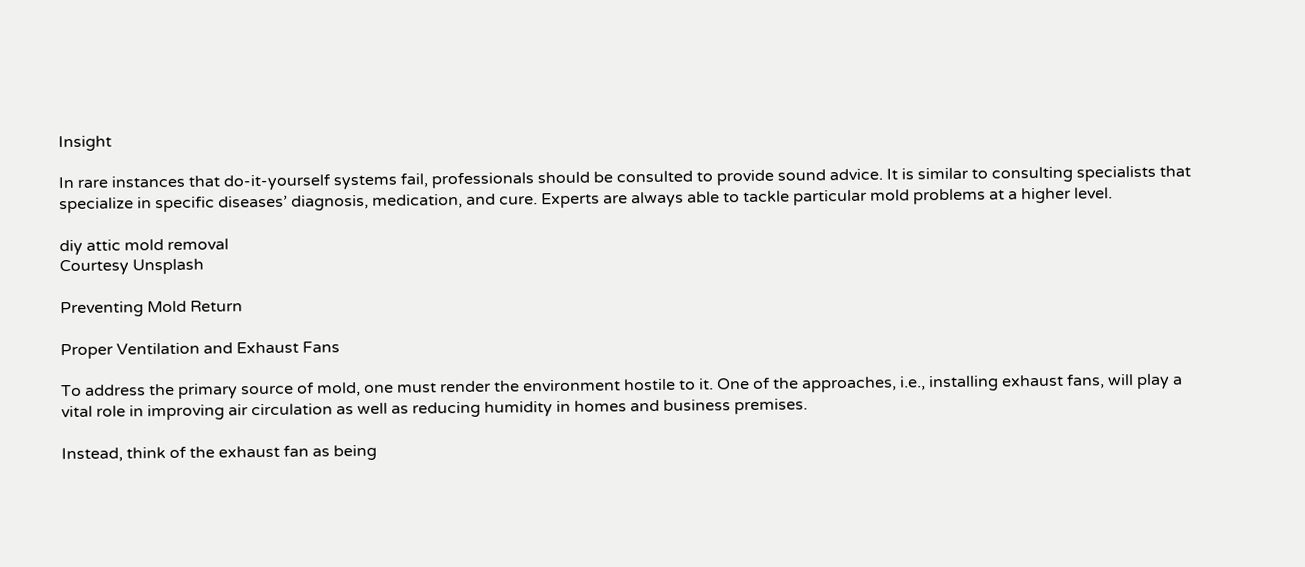Insight

In rare instances that do-it-yourself systems fail, professionals should be consulted to provide sound advice. It is similar to consulting specialists that specialize in specific diseases’ diagnosis, medication, and cure. Experts are always able to tackle particular mold problems at a higher level.

diy attic mold removal
Courtesy Unsplash

Preventing Mold Return

Proper Ventilation and Exhaust Fans

To address the primary source of mold, one must render the environment hostile to it. One of the approaches, i.e., installing exhaust fans, will play a vital role in improving air circulation as well as reducing humidity in homes and business premises.

Instead, think of the exhaust fan as being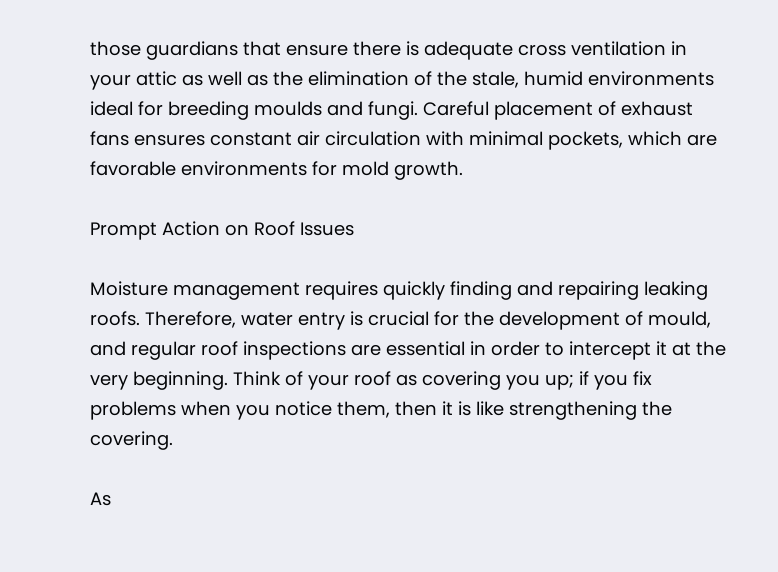those guardians that ensure there is adequate cross ventilation in your attic as well as the elimination of the stale, humid environments ideal for breeding moulds and fungi. Careful placement of exhaust fans ensures constant air circulation with minimal pockets, which are favorable environments for mold growth.

Prompt Action on Roof Issues

Moisture management requires quickly finding and repairing leaking roofs. Therefore, water entry is crucial for the development of mould, and regular roof inspections are essential in order to intercept it at the very beginning. Think of your roof as covering you up; if you fix problems when you notice them, then it is like strengthening the covering.

As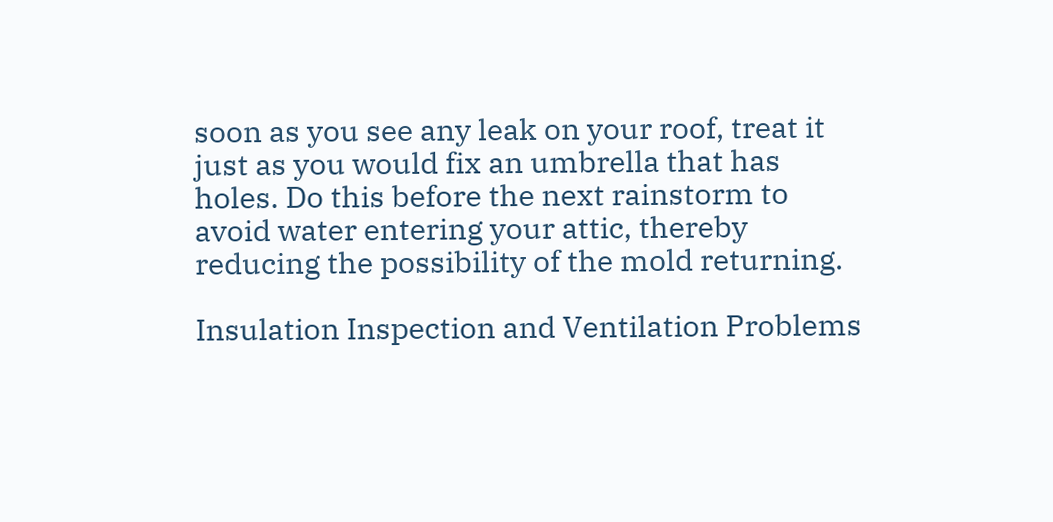soon as you see any leak on your roof, treat it just as you would fix an umbrella that has holes. Do this before the next rainstorm to avoid water entering your attic, thereby reducing the possibility of the mold returning.

Insulation Inspection and Ventilation Problems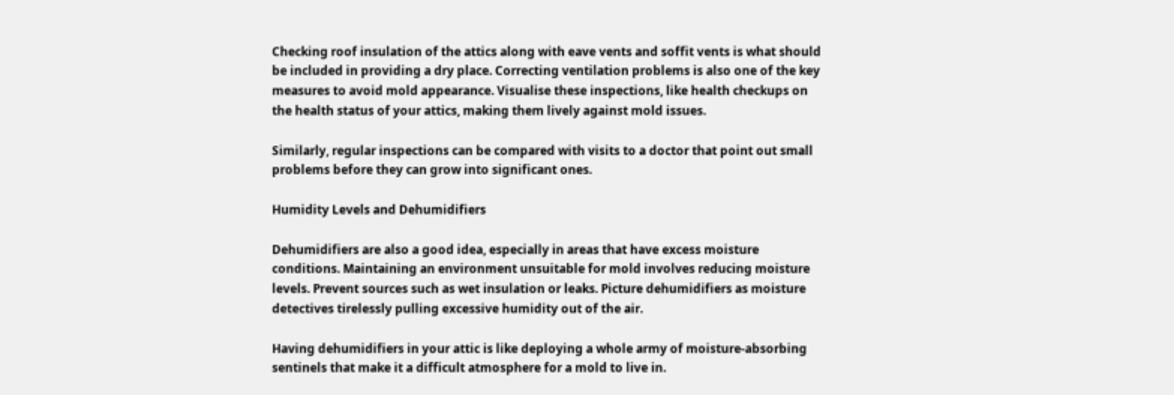Checking roof insulation of the attics along with eave vents and soffit vents is what should be included in providing a dry place. Correcting ventilation problems is also one of the key measures to avoid mold appearance. Visualise these inspections, like health checkups on the health status of your attics, making them lively against mold issues.

Similarly, regular inspections can be compared with visits to a doctor that point out small problems before they can grow into significant ones.

Humidity Levels and Dehumidifiers

Dehumidifiers are also a good idea, especially in areas that have excess moisture conditions. Maintaining an environment unsuitable for mold involves reducing moisture levels. Prevent sources such as wet insulation or leaks. Picture dehumidifiers as moisture detectives tirelessly pulling excessive humidity out of the air.

Having dehumidifiers in your attic is like deploying a whole army of moisture-absorbing sentinels that make it a difficult atmosphere for a mold to live in.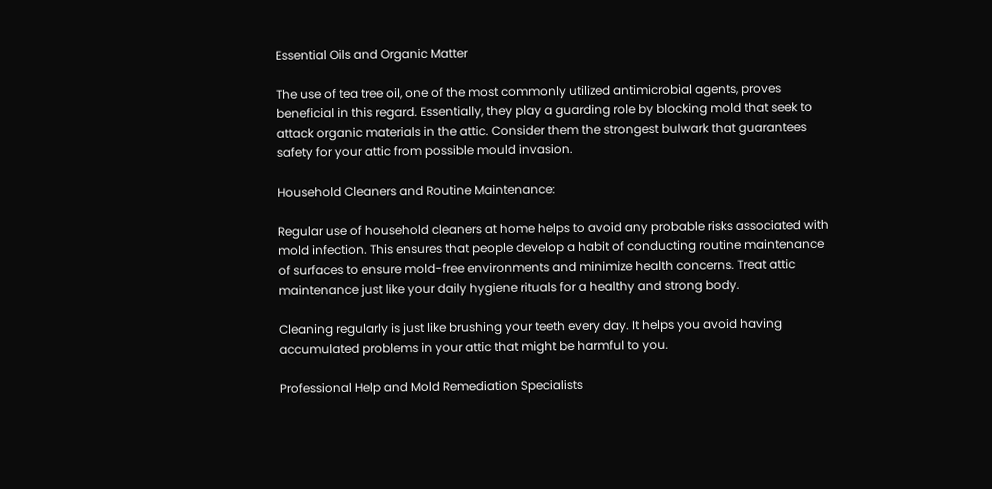Essential Oils and Organic Matter

The use of tea tree oil, one of the most commonly utilized antimicrobial agents, proves beneficial in this regard. Essentially, they play a guarding role by blocking mold that seek to attack organic materials in the attic. Consider them the strongest bulwark that guarantees safety for your attic from possible mould invasion.

Household Cleaners and Routine Maintenance:

Regular use of household cleaners at home helps to avoid any probable risks associated with mold infection. This ensures that people develop a habit of conducting routine maintenance of surfaces to ensure mold-free environments and minimize health concerns. Treat attic maintenance just like your daily hygiene rituals for a healthy and strong body.

Cleaning regularly is just like brushing your teeth every day. It helps you avoid having accumulated problems in your attic that might be harmful to you.

Professional Help and Mold Remediation Specialists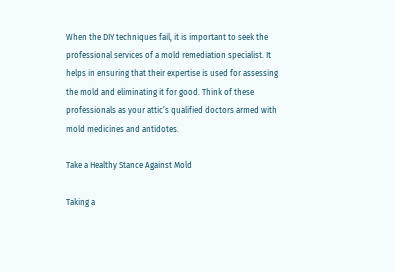When the DIY techniques fail, it is important to seek the professional services of a mold remediation specialist. It helps in ensuring that their expertise is used for assessing the mold and eliminating it for good. Think of these professionals as your attic’s qualified doctors armed with mold medicines and antidotes.

Take a Healthy Stance Against Mold

Taking a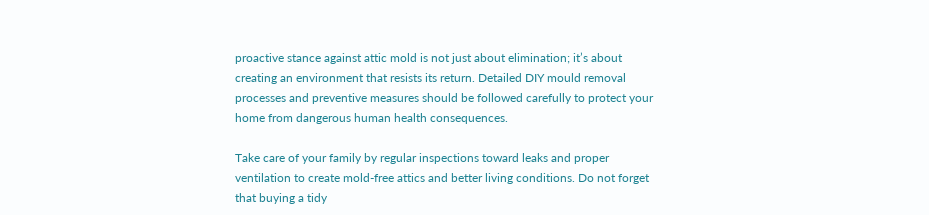proactive stance against attic mold is not just about elimination; it’s about creating an environment that resists its return. Detailed DIY mould removal processes and preventive measures should be followed carefully to protect your home from dangerous human health consequences.

Take care of your family by regular inspections toward leaks and proper ventilation to create mold-free attics and better living conditions. Do not forget that buying a tidy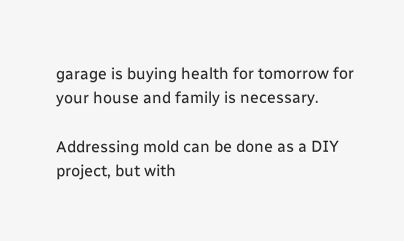garage is buying health for tomorrow for your house and family is necessary.

Addressing mold can be done as a DIY project, but with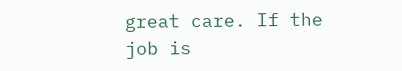great care. If the job is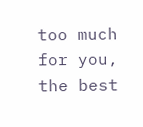too much for you, the best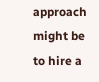approach might be to hire a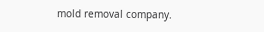mold removal company.